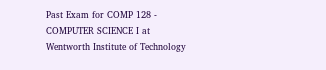Past Exam for COMP 128 - COMPUTER SCIENCE I at Wentworth Institute of Technology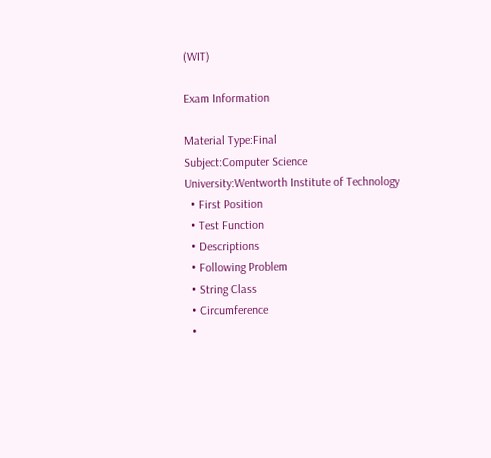(WIT)

Exam Information

Material Type:Final
Subject:Computer Science
University:Wentworth Institute of Technology
  • First Position
  • Test Function
  • Descriptions
  • Following Problem
  • String Class
  • Circumference
  •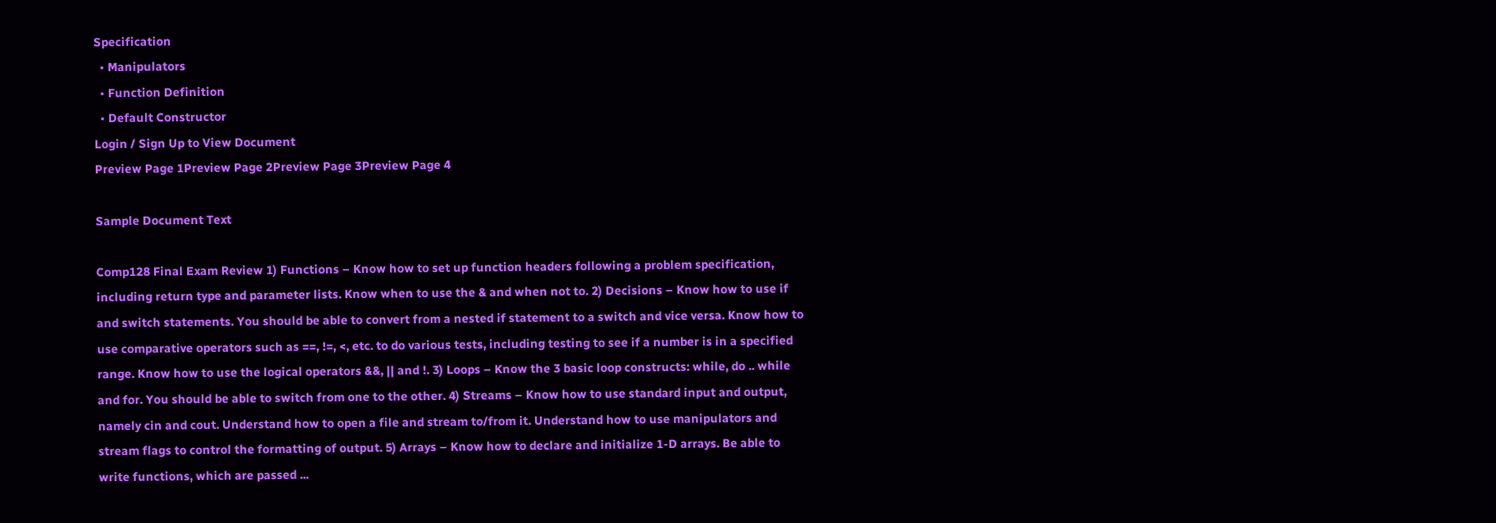Specification
  • Manipulators
  • Function Definition
  • Default Constructor
Login / Sign Up to View Document
Preview Page 1Preview Page 2Preview Page 3Preview Page 4

Sample Document Text

Comp128 Final Exam Review 1) Functions – Know how to set up function headers following a problem specification, including return type and parameter lists. Know when to use the & and when not to. 2) Decisions – Know how to use if and switch statements. You should be able to convert from a nested if statement to a switch and vice versa. Know how to use comparative operators such as ==, !=, <, etc. to do various tests, including testing to see if a number is in a specified range. Know how to use the logical operators &&, || and !. 3) Loops – Know the 3 basic loop constructs: while, do .. while and for. You should be able to switch from one to the other. 4) Streams – Know how to use standard input and output, namely cin and cout. Understand how to open a file and stream to/from it. Understand how to use manipulators and stream flags to control the formatting of output. 5) Arrays – Know how to declare and initialize 1-D arrays. Be able to write functions, which are passed ...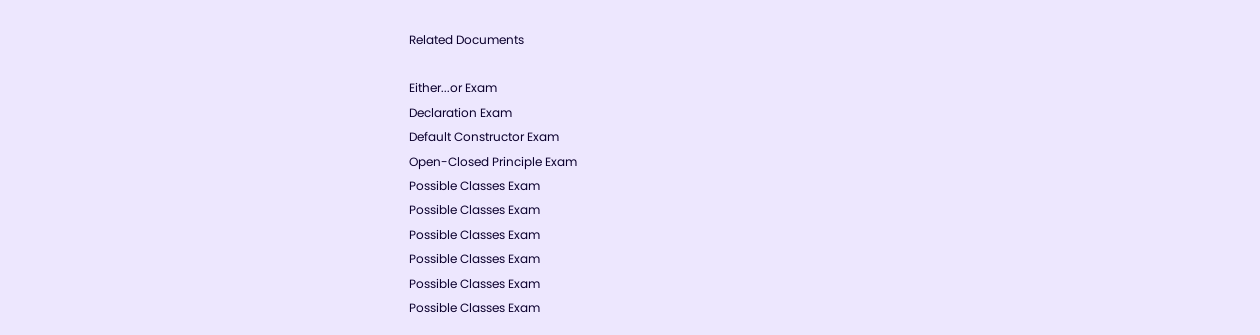Related Documents

Either...or Exam
Declaration Exam
Default Constructor Exam
Open-Closed Principle Exam
Possible Classes Exam
Possible Classes Exam
Possible Classes Exam
Possible Classes Exam
Possible Classes Exam
Possible Classes Exam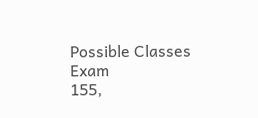Possible Classes Exam
155,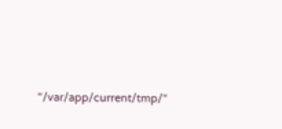"/var/app/current/tmp/"